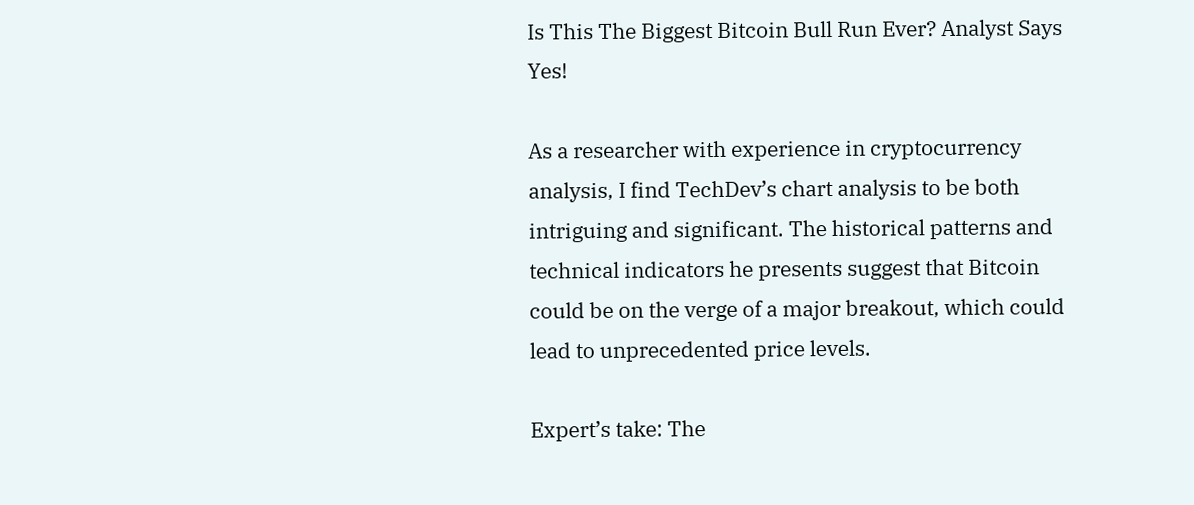Is This The Biggest Bitcoin Bull Run Ever? Analyst Says Yes!

As a researcher with experience in cryptocurrency analysis, I find TechDev’s chart analysis to be both intriguing and significant. The historical patterns and technical indicators he presents suggest that Bitcoin could be on the verge of a major breakout, which could lead to unprecedented price levels.

Expert’s take: The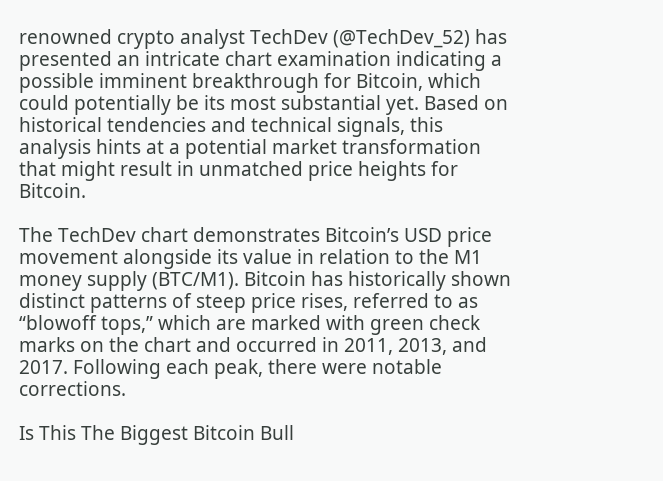renowned crypto analyst TechDev (@TechDev_52) has presented an intricate chart examination indicating a possible imminent breakthrough for Bitcoin, which could potentially be its most substantial yet. Based on historical tendencies and technical signals, this analysis hints at a potential market transformation that might result in unmatched price heights for Bitcoin.

The TechDev chart demonstrates Bitcoin’s USD price movement alongside its value in relation to the M1 money supply (BTC/M1). Bitcoin has historically shown distinct patterns of steep price rises, referred to as “blowoff tops,” which are marked with green check marks on the chart and occurred in 2011, 2013, and 2017. Following each peak, there were notable corrections.

Is This The Biggest Bitcoin Bull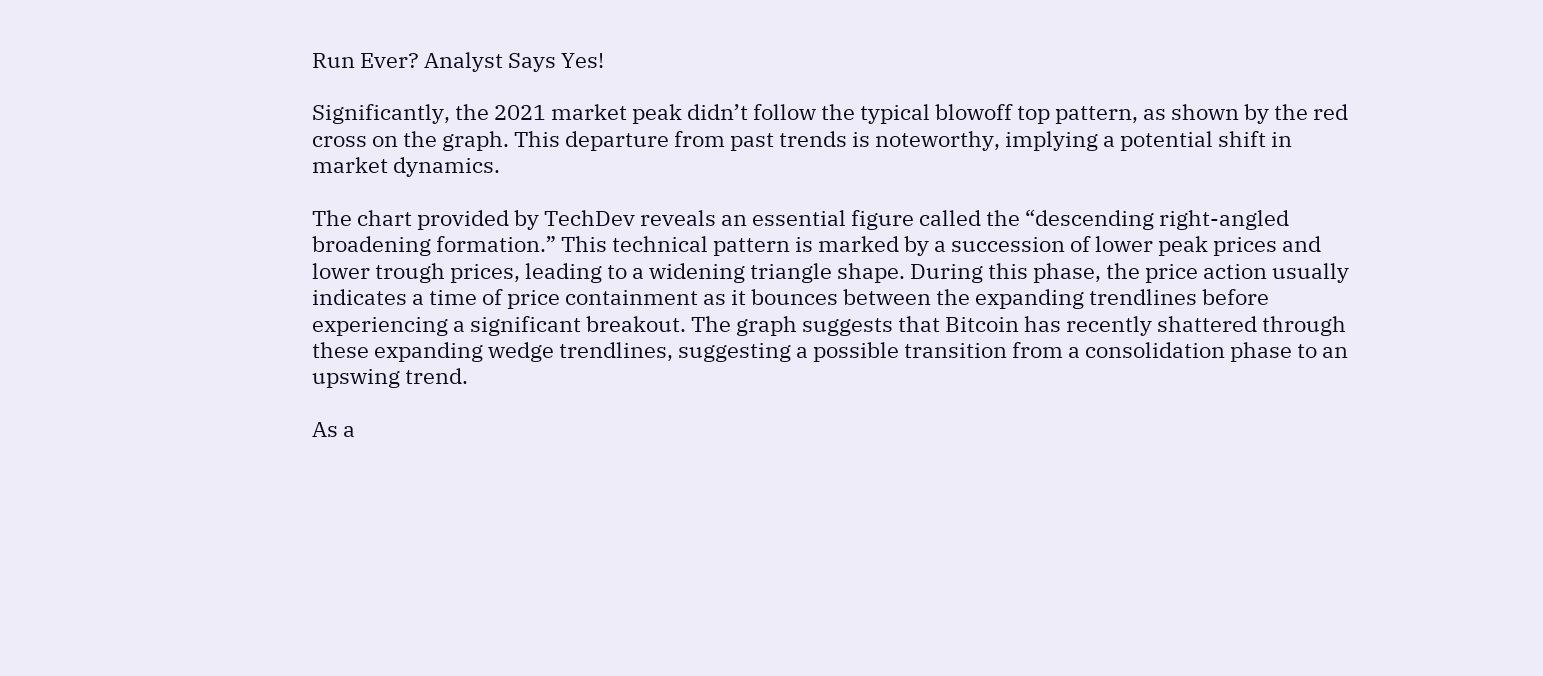Run Ever? Analyst Says Yes!

Significantly, the 2021 market peak didn’t follow the typical blowoff top pattern, as shown by the red cross on the graph. This departure from past trends is noteworthy, implying a potential shift in market dynamics.

The chart provided by TechDev reveals an essential figure called the “descending right-angled broadening formation.” This technical pattern is marked by a succession of lower peak prices and lower trough prices, leading to a widening triangle shape. During this phase, the price action usually indicates a time of price containment as it bounces between the expanding trendlines before experiencing a significant breakout. The graph suggests that Bitcoin has recently shattered through these expanding wedge trendlines, suggesting a possible transition from a consolidation phase to an upswing trend.

As a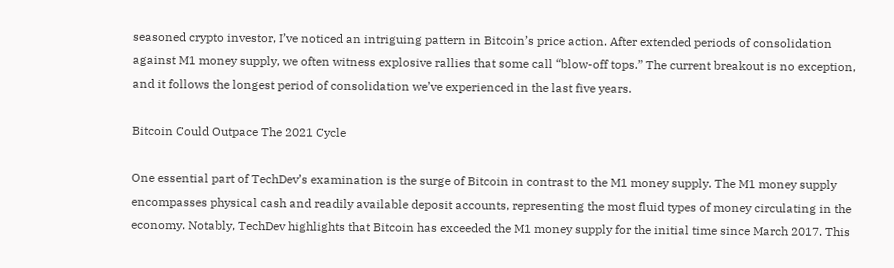seasoned crypto investor, I’ve noticed an intriguing pattern in Bitcoin’s price action. After extended periods of consolidation against M1 money supply, we often witness explosive rallies that some call “blow-off tops.” The current breakout is no exception, and it follows the longest period of consolidation we’ve experienced in the last five years.

Bitcoin Could Outpace The 2021 Cycle

One essential part of TechDev’s examination is the surge of Bitcoin in contrast to the M1 money supply. The M1 money supply encompasses physical cash and readily available deposit accounts, representing the most fluid types of money circulating in the economy. Notably, TechDev highlights that Bitcoin has exceeded the M1 money supply for the initial time since March 2017. This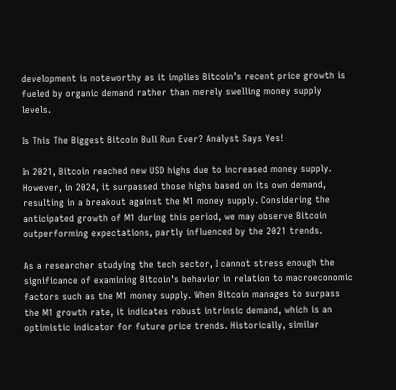development is noteworthy as it implies Bitcoin’s recent price growth is fueled by organic demand rather than merely swelling money supply levels.

Is This The Biggest Bitcoin Bull Run Ever? Analyst Says Yes!

In 2021, Bitcoin reached new USD highs due to increased money supply. However, in 2024, it surpassed those highs based on its own demand, resulting in a breakout against the M1 money supply. Considering the anticipated growth of M1 during this period, we may observe Bitcoin outperforming expectations, partly influenced by the 2021 trends.

As a researcher studying the tech sector, I cannot stress enough the significance of examining Bitcoin’s behavior in relation to macroeconomic factors such as the M1 money supply. When Bitcoin manages to surpass the M1 growth rate, it indicates robust intrinsic demand, which is an optimistic indicator for future price trends. Historically, similar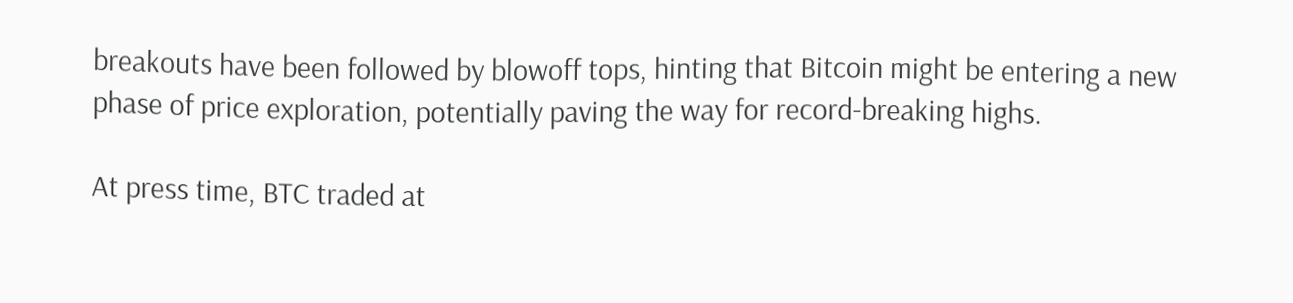breakouts have been followed by blowoff tops, hinting that Bitcoin might be entering a new phase of price exploration, potentially paving the way for record-breaking highs.

At press time, BTC traded at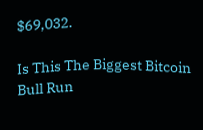$69,032.

Is This The Biggest Bitcoin Bull Run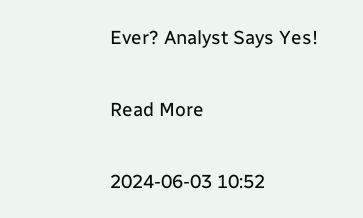Ever? Analyst Says Yes!

Read More

2024-06-03 10:52